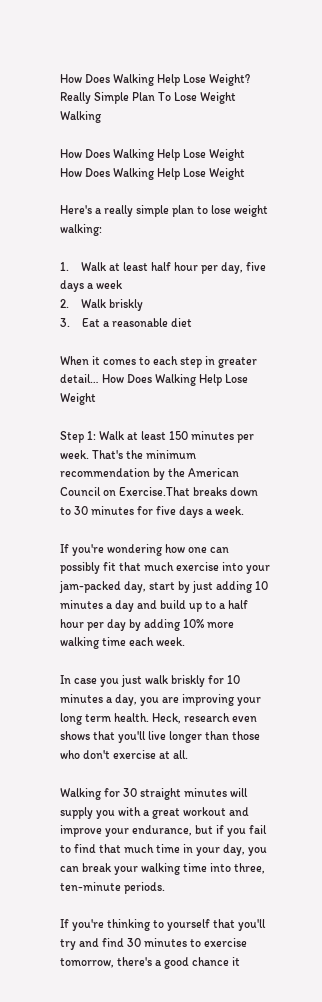How Does Walking Help Lose Weight? Really Simple Plan To Lose Weight Walking

How Does Walking Help Lose Weight
How Does Walking Help Lose Weight

Here's a really simple plan to lose weight walking:

1.    Walk at least half hour per day, five days a week
2.    Walk briskly
3.    Eat a reasonable diet

When it comes to each step in greater detail… How Does Walking Help Lose Weight

Step 1: Walk at least 150 minutes per week. That's the minimum recommendation by the American Council on Exercise.That breaks down to 30 minutes for five days a week.

If you're wondering how one can possibly fit that much exercise into your jam-packed day, start by just adding 10 minutes a day and build up to a half hour per day by adding 10% more walking time each week.

In case you just walk briskly for 10 minutes a day, you are improving your long term health. Heck, research even shows that you'll live longer than those who don't exercise at all.

Walking for 30 straight minutes will supply you with a great workout and improve your endurance, but if you fail to find that much time in your day, you can break your walking time into three, ten-minute periods.

If you're thinking to yourself that you'll try and find 30 minutes to exercise tomorrow, there's a good chance it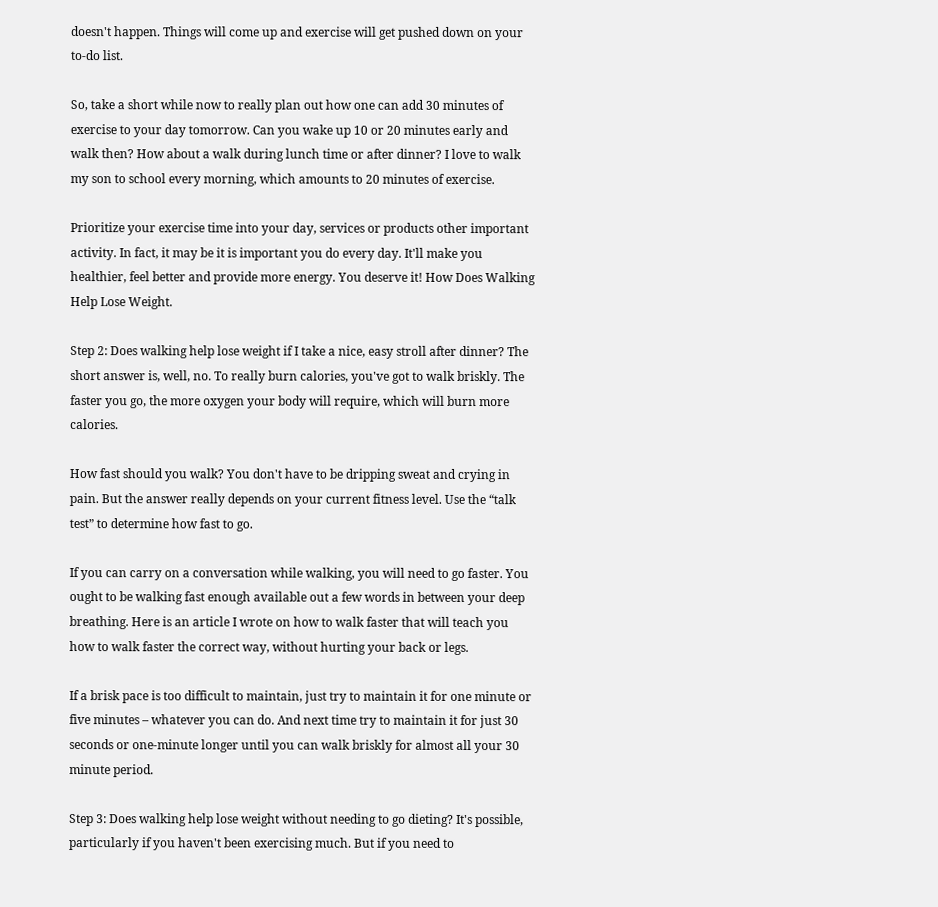doesn't happen. Things will come up and exercise will get pushed down on your to-do list.

So, take a short while now to really plan out how one can add 30 minutes of exercise to your day tomorrow. Can you wake up 10 or 20 minutes early and walk then? How about a walk during lunch time or after dinner? I love to walk my son to school every morning, which amounts to 20 minutes of exercise.

Prioritize your exercise time into your day, services or products other important activity. In fact, it may be it is important you do every day. It'll make you healthier, feel better and provide more energy. You deserve it! How Does Walking Help Lose Weight.

Step 2: Does walking help lose weight if I take a nice, easy stroll after dinner? The short answer is, well, no. To really burn calories, you've got to walk briskly. The faster you go, the more oxygen your body will require, which will burn more calories.

How fast should you walk? You don't have to be dripping sweat and crying in pain. But the answer really depends on your current fitness level. Use the “talk test” to determine how fast to go.

If you can carry on a conversation while walking, you will need to go faster. You ought to be walking fast enough available out a few words in between your deep breathing. Here is an article I wrote on how to walk faster that will teach you how to walk faster the correct way, without hurting your back or legs.

If a brisk pace is too difficult to maintain, just try to maintain it for one minute or five minutes – whatever you can do. And next time try to maintain it for just 30 seconds or one-minute longer until you can walk briskly for almost all your 30 minute period.

Step 3: Does walking help lose weight without needing to go dieting? It's possible, particularly if you haven't been exercising much. But if you need to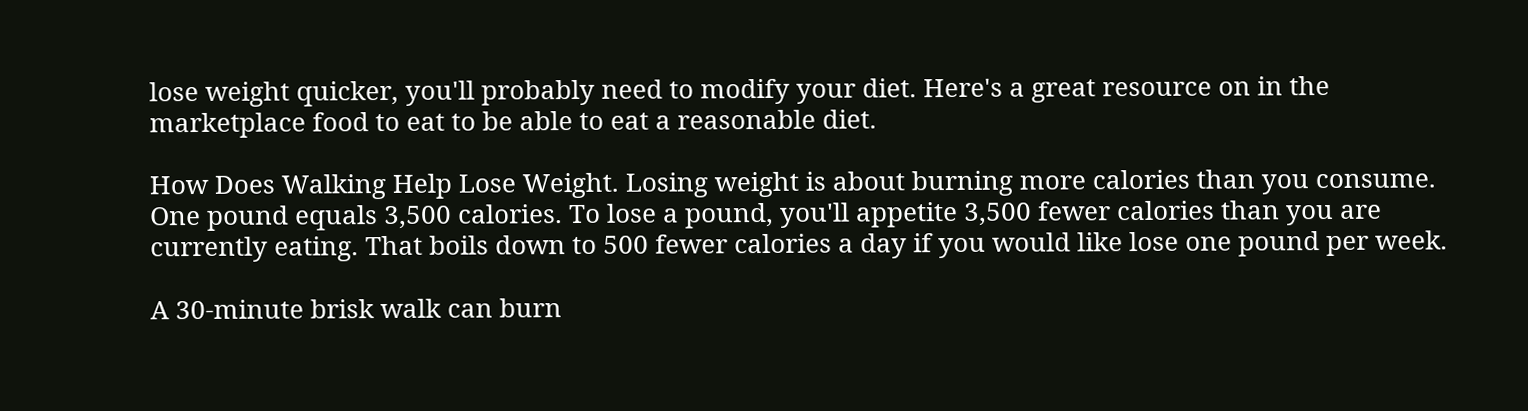lose weight quicker, you'll probably need to modify your diet. Here's a great resource on in the marketplace food to eat to be able to eat a reasonable diet.

How Does Walking Help Lose Weight. Losing weight is about burning more calories than you consume. One pound equals 3,500 calories. To lose a pound, you'll appetite 3,500 fewer calories than you are currently eating. That boils down to 500 fewer calories a day if you would like lose one pound per week.

A 30-minute brisk walk can burn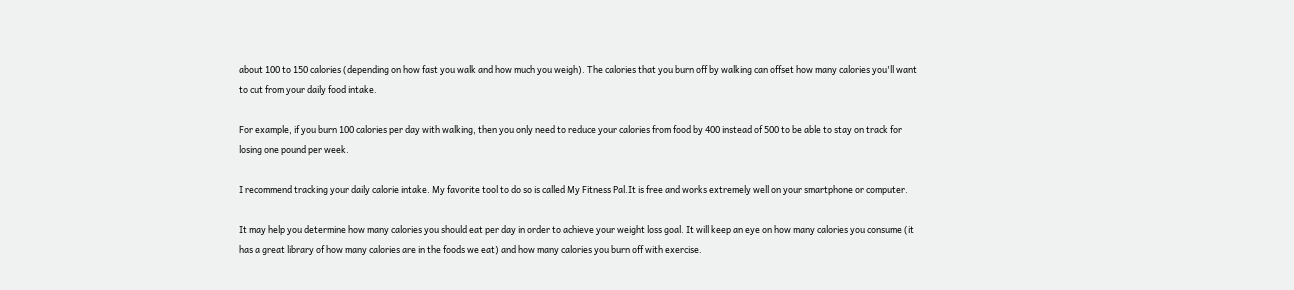about 100 to 150 calories (depending on how fast you walk and how much you weigh). The calories that you burn off by walking can offset how many calories you'll want to cut from your daily food intake.

For example, if you burn 100 calories per day with walking, then you only need to reduce your calories from food by 400 instead of 500 to be able to stay on track for losing one pound per week.

I recommend tracking your daily calorie intake. My favorite tool to do so is called My Fitness Pal.It is free and works extremely well on your smartphone or computer.

It may help you determine how many calories you should eat per day in order to achieve your weight loss goal. It will keep an eye on how many calories you consume (it has a great library of how many calories are in the foods we eat) and how many calories you burn off with exercise.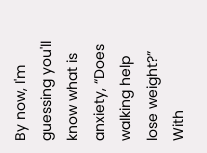By now, I'm guessing you'll know what is anxiety, “Does walking help lose weight?” With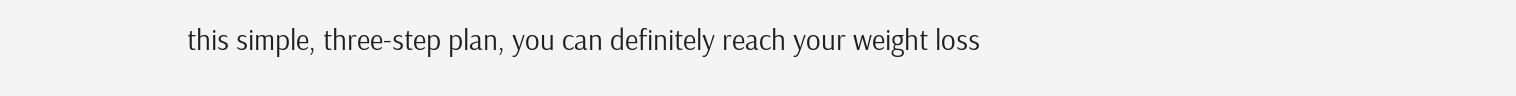this simple, three-step plan, you can definitely reach your weight loss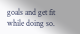goals and get fit while doing so.